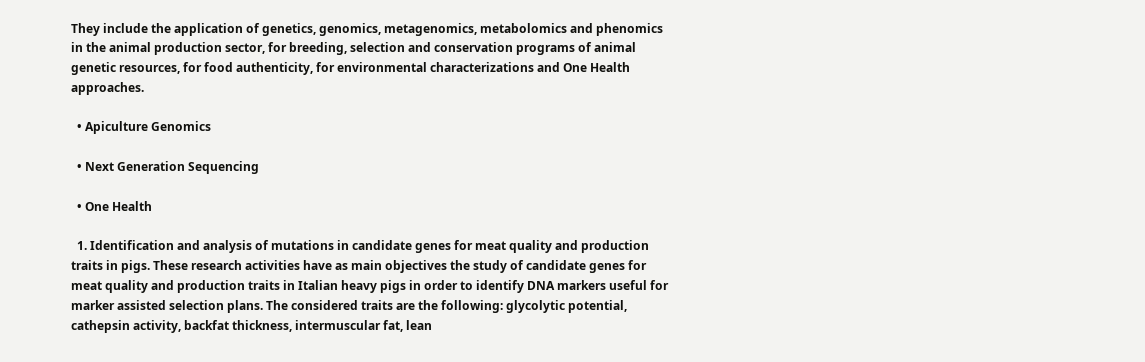They include the application of genetics, genomics, metagenomics, metabolomics and phenomics in the animal production sector, for breeding, selection and conservation programs of animal genetic resources, for food authenticity, for environmental characterizations and One Health approaches.

  • Apiculture Genomics

  • Next Generation Sequencing

  • One Health

  1. Identification and analysis of mutations in candidate genes for meat quality and production traits in pigs. These research activities have as main objectives the study of candidate genes for meat quality and production traits in Italian heavy pigs in order to identify DNA markers useful for marker assisted selection plans. The considered traits are the following: glycolytic potential, cathepsin activity, backfat thickness, intermuscular fat, lean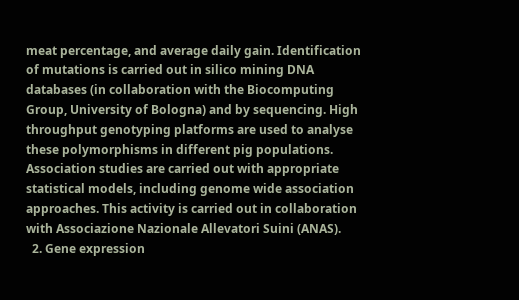meat percentage, and average daily gain. Identification of mutations is carried out in silico mining DNA databases (in collaboration with the Biocomputing Group, University of Bologna) and by sequencing. High throughput genotyping platforms are used to analyse these polymorphisms in different pig populations. Association studies are carried out with appropriate statistical models, including genome wide association approaches. This activity is carried out in collaboration with Associazione Nazionale Allevatori Suini (ANAS).
  2. Gene expression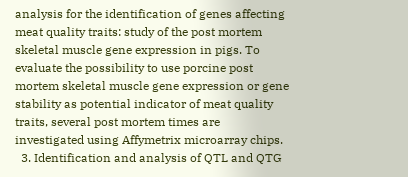analysis for the identification of genes affecting meat quality traits: study of the post mortem skeletal muscle gene expression in pigs. To evaluate the possibility to use porcine post mortem skeletal muscle gene expression or gene stability as potential indicator of meat quality traits, several post mortem times are investigated using Affymetrix microarray chips.
  3. Identification and analysis of QTL and QTG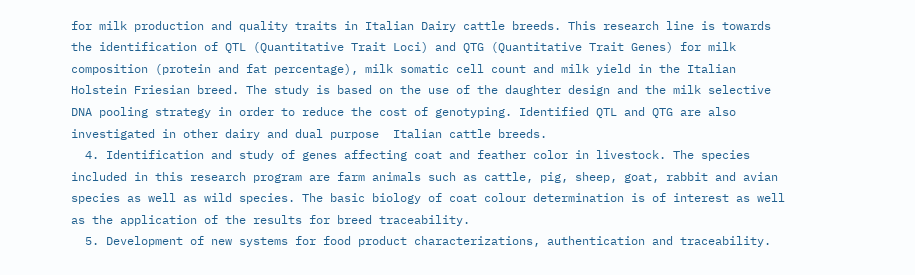for milk production and quality traits in Italian Dairy cattle breeds. This research line is towards the identification of QTL (Quantitative Trait Loci) and QTG (Quantitative Trait Genes) for milk composition (protein and fat percentage), milk somatic cell count and milk yield in the Italian Holstein Friesian breed. The study is based on the use of the daughter design and the milk selective DNA pooling strategy in order to reduce the cost of genotyping. Identified QTL and QTG are also investigated in other dairy and dual purpose  Italian cattle breeds.
  4. Identification and study of genes affecting coat and feather color in livestock. The species included in this research program are farm animals such as cattle, pig, sheep, goat, rabbit and avian species as well as wild species. The basic biology of coat colour determination is of interest as well as the application of the results for breed traceability.
  5. Development of new systems for food product characterizations, authentication and traceability.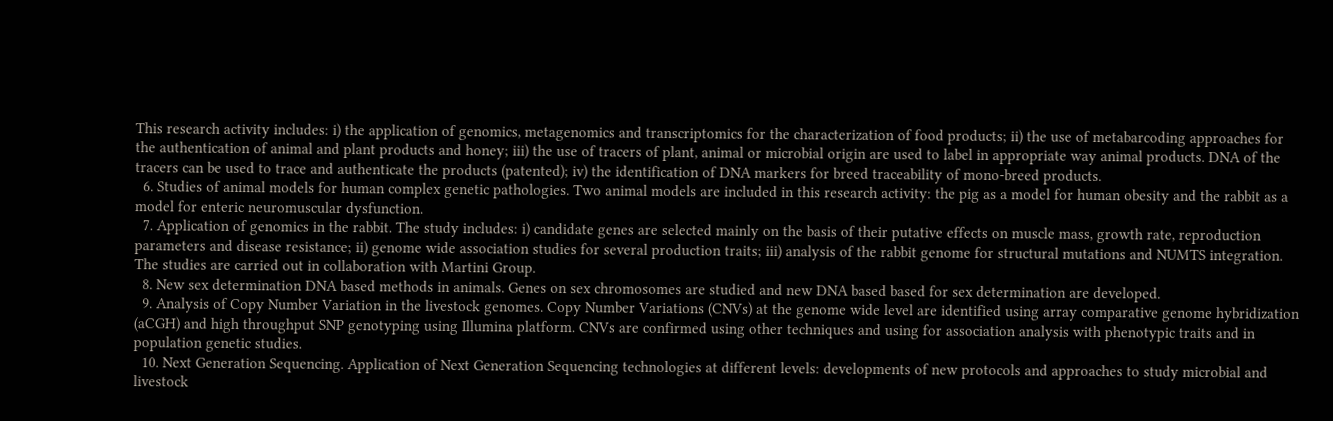This research activity includes: i) the application of genomics, metagenomics and transcriptomics for the characterization of food products; ii) the use of metabarcoding approaches for the authentication of animal and plant products and honey; iii) the use of tracers of plant, animal or microbial origin are used to label in appropriate way animal products. DNA of the tracers can be used to trace and authenticate the products (patented); iv) the identification of DNA markers for breed traceability of mono-breed products.
  6. Studies of animal models for human complex genetic pathologies. Two animal models are included in this research activity: the pig as a model for human obesity and the rabbit as a model for enteric neuromuscular dysfunction.
  7. Application of genomics in the rabbit. The study includes: i) candidate genes are selected mainly on the basis of their putative effects on muscle mass, growth rate, reproduction parameters and disease resistance; ii) genome wide association studies for several production traits; iii) analysis of the rabbit genome for structural mutations and NUMTS integration. The studies are carried out in collaboration with Martini Group.
  8. New sex determination DNA based methods in animals. Genes on sex chromosomes are studied and new DNA based based for sex determination are developed.
  9. Analysis of Copy Number Variation in the livestock genomes. Copy Number Variations (CNVs) at the genome wide level are identified using array comparative genome hybridization (aCGH) and high throughput SNP genotyping using Illumina platform. CNVs are confirmed using other techniques and using for association analysis with phenotypic traits and in population genetic studies.
  10. Next Generation Sequencing. Application of Next Generation Sequencing technologies at different levels: developments of new protocols and approaches to study microbial and livestock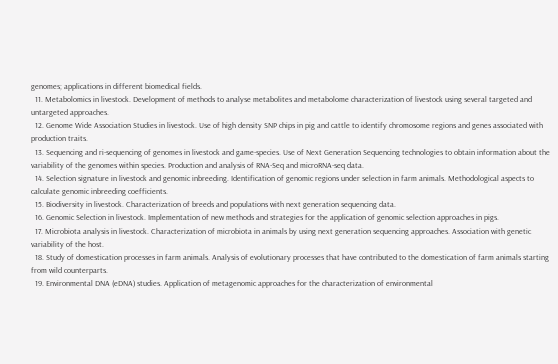genomes; applications in different biomedical fields.
  11. Metabolomics in livestock. Development of methods to analyse metabolites and metabolome characterization of livestock using several targeted and untargeted approaches.
  12. Genome Wide Association Studies in livestock. Use of high density SNP chips in pig and cattle to identify chromosome regions and genes associated with production traits.
  13. Sequencing and ri-sequencing of genomes in livestock and game-species. Use of Next Generation Sequencing technologies to obtain information about the variability of the genomes within species. Production and analysis of RNA-Seq and microRNA-seq data.
  14. Selection signature in livestock and genomic inbreeding. Identification of genomic regions under selection in farm animals. Methodological aspects to calculate genomic inbreeding coefficients.
  15. Biodiversity in livestock. Characterization of breeds and populations with next generation sequencing data.
  16. Genomic Selection in livestock. Implementation of new methods and strategies for the application of genomic selection approaches in pigs.
  17. Microbiota analysis in livestock. Characterization of microbiota in animals by using next generation sequencing approaches. Association with genetic variability of the host.
  18. Study of domestication processes in farm animals. Analysis of evolutionary processes that have contributed to the domestication of farm animals starting from wild counterparts.
  19. Environmental DNA (eDNA) studies. Application of metagenomic approaches for the characterization of environmental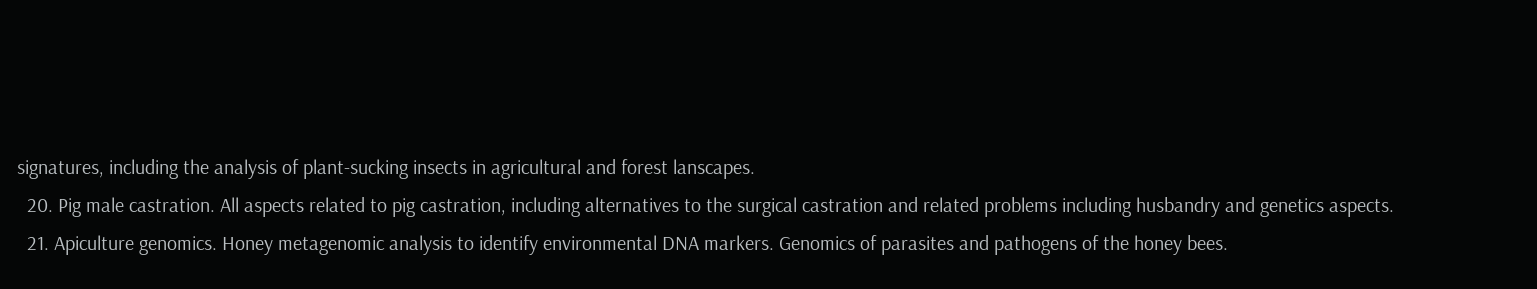signatures, including the analysis of plant-sucking insects in agricultural and forest lanscapes.
  20. Pig male castration. All aspects related to pig castration, including alternatives to the surgical castration and related problems including husbandry and genetics aspects.
  21. Apiculture genomics. Honey metagenomic analysis to identify environmental DNA markers. Genomics of parasites and pathogens of the honey bees.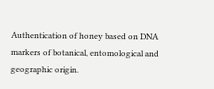Authentication of honey based on DNA markers of botanical, entomological and geographic origin.